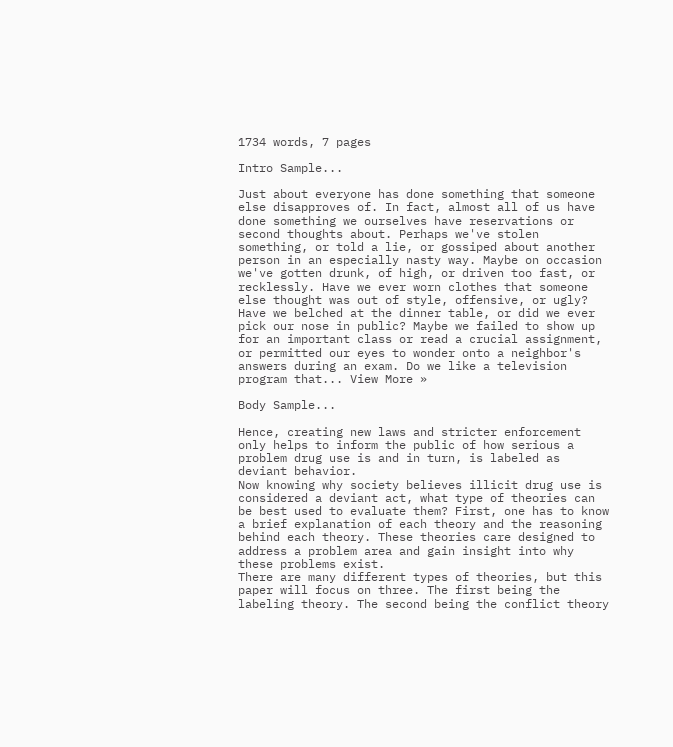1734 words, 7 pages

Intro Sample...

Just about everyone has done something that someone else disapproves of. In fact, almost all of us have done something we ourselves have reservations or second thoughts about. Perhaps we've stolen something, or told a lie, or gossiped about another person in an especially nasty way. Maybe on occasion we've gotten drunk, of high, or driven too fast, or recklessly. Have we ever worn clothes that someone else thought was out of style, offensive, or ugly? Have we belched at the dinner table, or did we ever pick our nose in public? Maybe we failed to show up for an important class or read a crucial assignment, or permitted our eyes to wonder onto a neighbor's answers during an exam. Do we like a television program that... View More »

Body Sample...

Hence, creating new laws and stricter enforcement only helps to inform the public of how serious a problem drug use is and in turn, is labeled as deviant behavior.
Now knowing why society believes illicit drug use is considered a deviant act, what type of theories can be best used to evaluate them? First, one has to know a brief explanation of each theory and the reasoning behind each theory. These theories care designed to address a problem area and gain insight into why these problems exist.
There are many different types of theories, but this paper will focus on three. The first being the labeling theory. The second being the conflict theory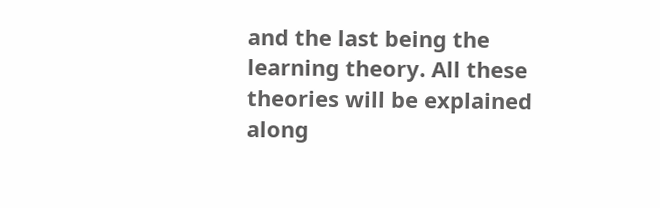and the last being the learning theory. All these theories will be explained along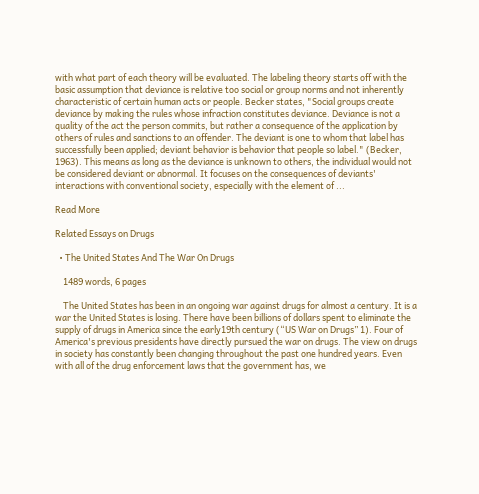with what part of each theory will be evaluated. The labeling theory starts off with the basic assumption that deviance is relative too social or group norms and not inherently characteristic of certain human acts or people. Becker states, "Social groups create deviance by making the rules whose infraction constitutes deviance. Deviance is not a quality of the act the person commits, but rather a consequence of the application by others of rules and sanctions to an offender. The deviant is one to whom that label has successfully been applied; deviant behavior is behavior that people so label." (Becker, 1963). This means as long as the deviance is unknown to others, the individual would not be considered deviant or abnormal. It focuses on the consequences of deviants' interactions with conventional society, especially with the element of ...

Read More

Related Essays on Drugs

  • The United States And The War On Drugs

    1489 words, 6 pages

    The United States has been in an ongoing war against drugs for almost a century. It is a war the United States is losing. There have been billions of dollars spent to eliminate the supply of drugs in America since the early19th century (“US War on Drugs” 1). Four of America's previous presidents have directly pursued the war on drugs. The view on drugs in society has constantly been changing throughout the past one hundred years. Even with all of the drug enforcement laws that the government has, we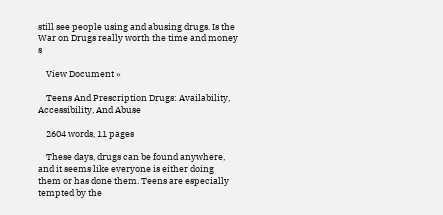still see people using and abusing drugs. Is the War on Drugs really worth the time and money s

    View Document »

    Teens And Prescription Drugs: Availability, Accessibility, And Abuse

    2604 words, 11 pages

    These days, drugs can be found anywhere, and it seems like everyone is either doing them or has done them. Teens are especially tempted by the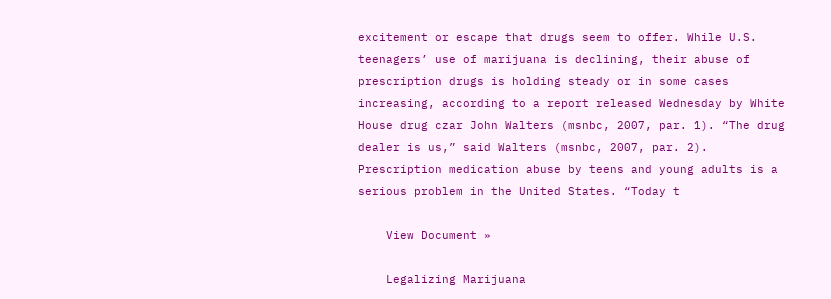excitement or escape that drugs seem to offer. While U.S. teenagers’ use of marijuana is declining, their abuse of prescription drugs is holding steady or in some cases increasing, according to a report released Wednesday by White House drug czar John Walters (msnbc, 2007, par. 1). “The drug dealer is us,” said Walters (msnbc, 2007, par. 2). Prescription medication abuse by teens and young adults is a serious problem in the United States. “Today t

    View Document »

    Legalizing Marijuana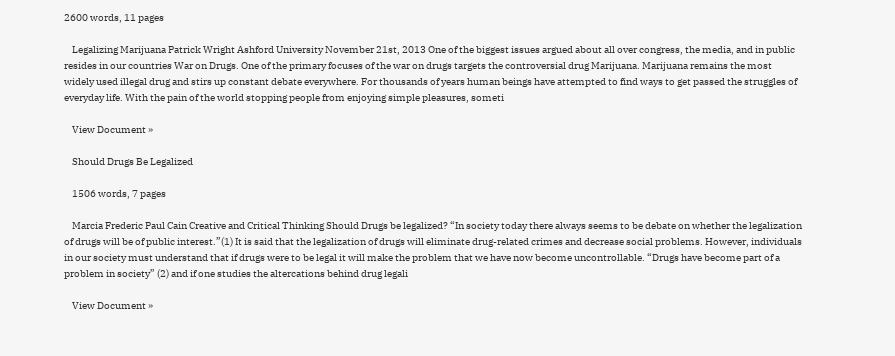2600 words, 11 pages

    Legalizing Marijuana Patrick Wright Ashford University November 21st, 2013 One of the biggest issues argued about all over congress, the media, and in public resides in our countries War on Drugs. One of the primary focuses of the war on drugs targets the controversial drug Marijuana. Marijuana remains the most widely used illegal drug and stirs up constant debate everywhere. For thousands of years human beings have attempted to find ways to get passed the struggles of everyday life. With the pain of the world stopping people from enjoying simple pleasures, someti

    View Document »

    Should Drugs Be Legalized

    1506 words, 7 pages

    Marcia Frederic Paul Cain Creative and Critical Thinking Should Drugs be legalized? “In society today there always seems to be debate on whether the legalization of drugs will be of public interest.”(1) It is said that the legalization of drugs will eliminate drug-related crimes and decrease social problems. However, individuals in our society must understand that if drugs were to be legal it will make the problem that we have now become uncontrollable. “Drugs have become part of a problem in society” (2) and if one studies the altercations behind drug legali

    View Document »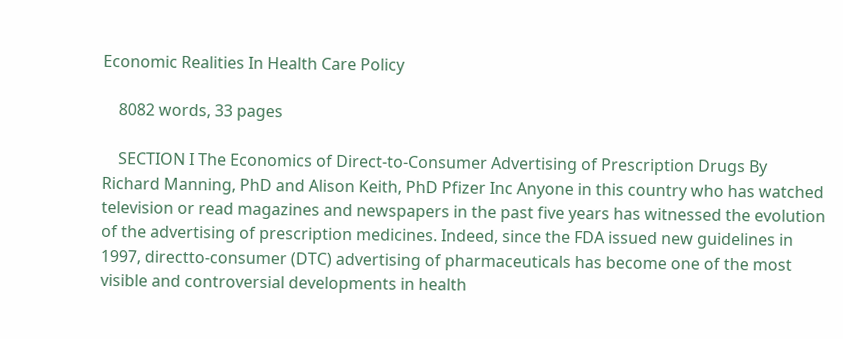Economic Realities In Health Care Policy

    8082 words, 33 pages

    SECTION I The Economics of Direct-to-Consumer Advertising of Prescription Drugs By Richard Manning, PhD and Alison Keith, PhD Pfizer Inc Anyone in this country who has watched television or read magazines and newspapers in the past five years has witnessed the evolution of the advertising of prescription medicines. Indeed, since the FDA issued new guidelines in 1997, directto-consumer (DTC) advertising of pharmaceuticals has become one of the most visible and controversial developments in health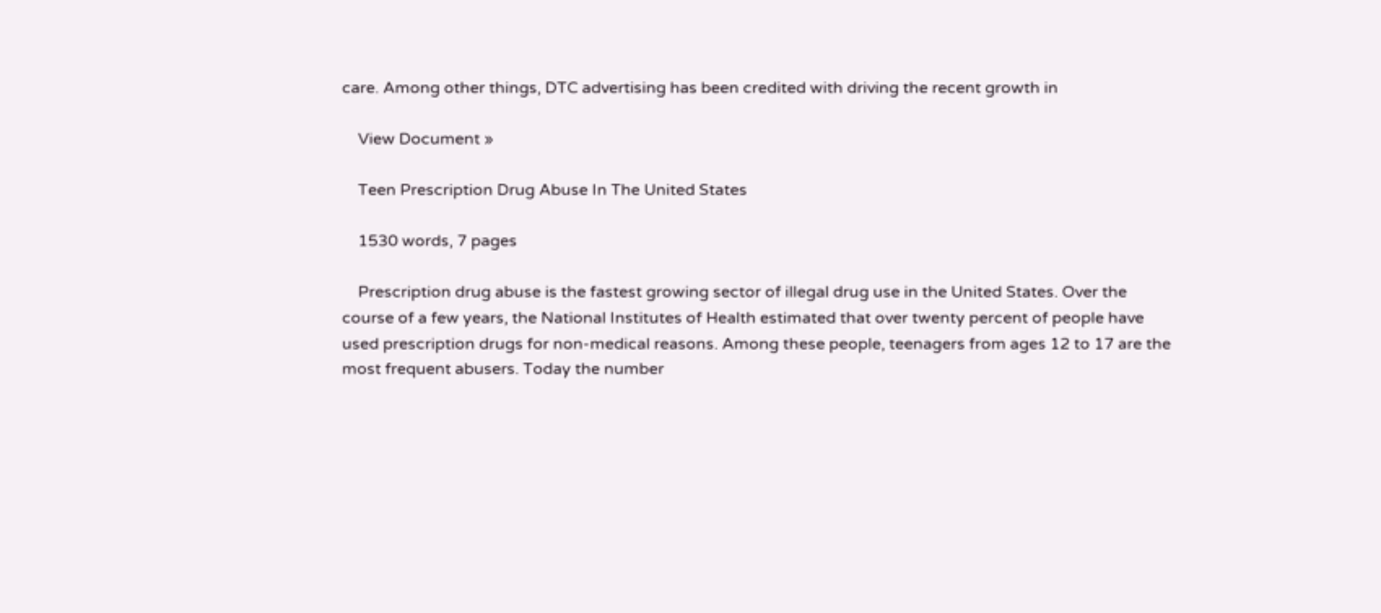care. Among other things, DTC advertising has been credited with driving the recent growth in

    View Document »

    Teen Prescription Drug Abuse In The United States

    1530 words, 7 pages

    Prescription drug abuse is the fastest growing sector of illegal drug use in the United States. Over the course of a few years, the National Institutes of Health estimated that over twenty percent of people have used prescription drugs for non-medical reasons. Among these people, teenagers from ages 12 to 17 are the most frequent abusers. Today the number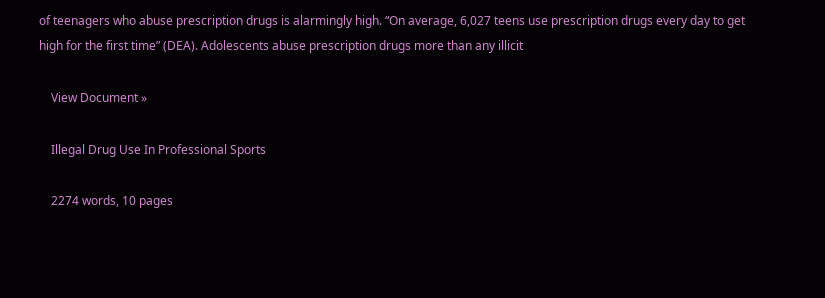of teenagers who abuse prescription drugs is alarmingly high. “On average, 6,027 teens use prescription drugs every day to get high for the first time” (DEA). Adolescents abuse prescription drugs more than any illicit

    View Document »

    Illegal Drug Use In Professional Sports

    2274 words, 10 pages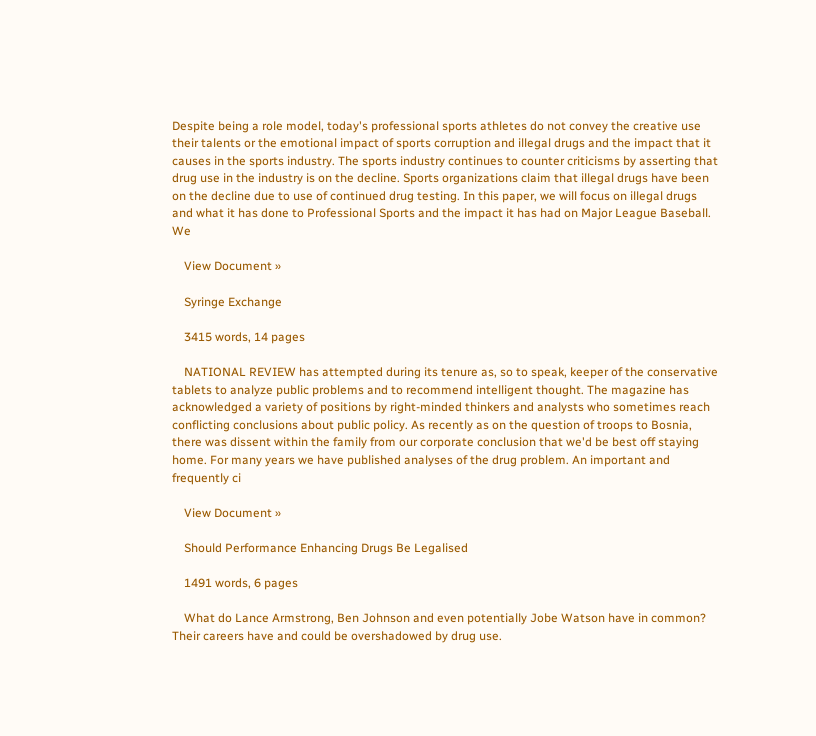Despite being a role model, today's professional sports athletes do not convey the creative use their talents or the emotional impact of sports corruption and illegal drugs and the impact that it causes in the sports industry. The sports industry continues to counter criticisms by asserting that drug use in the industry is on the decline. Sports organizations claim that illegal drugs have been on the decline due to use of continued drug testing. In this paper, we will focus on illegal drugs and what it has done to Professional Sports and the impact it has had on Major League Baseball. We

    View Document »

    Syringe Exchange

    3415 words, 14 pages

    NATIONAL REVIEW has attempted during its tenure as, so to speak, keeper of the conservative tablets to analyze public problems and to recommend intelligent thought. The magazine has acknowledged a variety of positions by right-minded thinkers and analysts who sometimes reach conflicting conclusions about public policy. As recently as on the question of troops to Bosnia, there was dissent within the family from our corporate conclusion that we'd be best off staying home. For many years we have published analyses of the drug problem. An important and frequently ci

    View Document »

    Should Performance Enhancing Drugs Be Legalised

    1491 words, 6 pages

    What do Lance Armstrong, Ben Johnson and even potentially Jobe Watson have in common? Their careers have and could be overshadowed by drug use.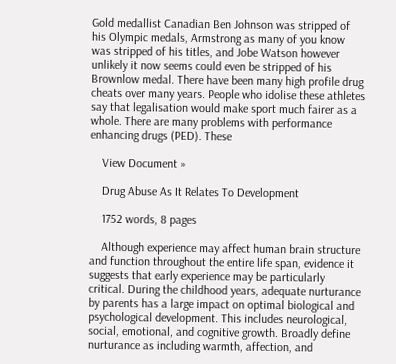Gold medallist Canadian Ben Johnson was stripped of his Olympic medals, Armstrong as many of you know was stripped of his titles, and Jobe Watson however unlikely it now seems could even be stripped of his Brownlow medal. There have been many high profile drug cheats over many years. People who idolise these athletes say that legalisation would make sport much fairer as a whole. There are many problems with performance enhancing drugs (PED). These

    View Document »

    Drug Abuse As It Relates To Development

    1752 words, 8 pages

    Although experience may affect human brain structure and function throughout the entire life span, evidence it suggests that early experience may be particularly critical. During the childhood years, adequate nurturance by parents has a large impact on optimal biological and psychological development. This includes neurological, social, emotional, and cognitive growth. Broadly define nurturance as including warmth, affection, and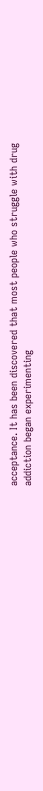acceptance. It has been discovered that most people who struggle with drug addiction began experimenting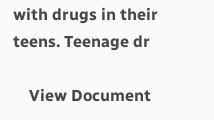with drugs in their teens. Teenage dr

    View Document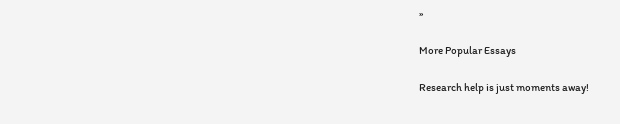»

More Popular Essays

Research help is just moments away!